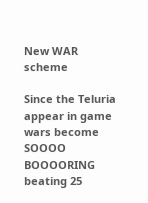New WAR scheme

Since the Teluria appear in game wars become SOOOO BOOOORING beating 25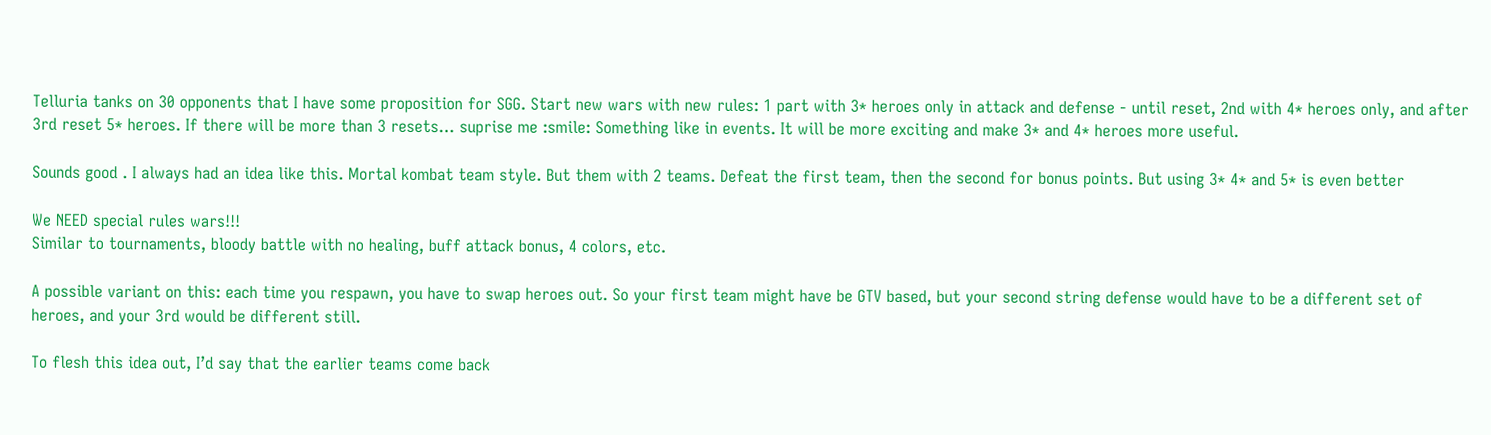Telluria tanks on 30 opponents that I have some proposition for SGG. Start new wars with new rules: 1 part with 3* heroes only in attack and defense - until reset, 2nd with 4* heroes only, and after 3rd reset 5* heroes. If there will be more than 3 resets… suprise me :smile: Something like in events. It will be more exciting and make 3* and 4* heroes more useful.

Sounds good . I always had an idea like this. Mortal kombat team style. But them with 2 teams. Defeat the first team, then the second for bonus points. But using 3* 4* and 5* is even better

We NEED special rules wars!!!
Similar to tournaments, bloody battle with no healing, buff attack bonus, 4 colors, etc.

A possible variant on this: each time you respawn, you have to swap heroes out. So your first team might have be GTV based, but your second string defense would have to be a different set of heroes, and your 3rd would be different still.

To flesh this idea out, I’d say that the earlier teams come back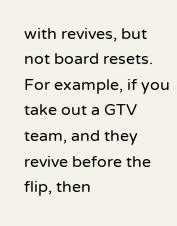with revives, but not board resets. For example, if you take out a GTV team, and they revive before the flip, then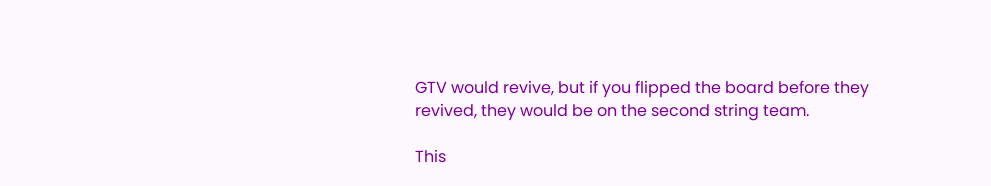GTV would revive, but if you flipped the board before they revived, they would be on the second string team.

This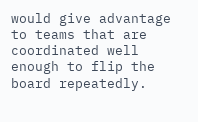would give advantage to teams that are coordinated well enough to flip the board repeatedly.